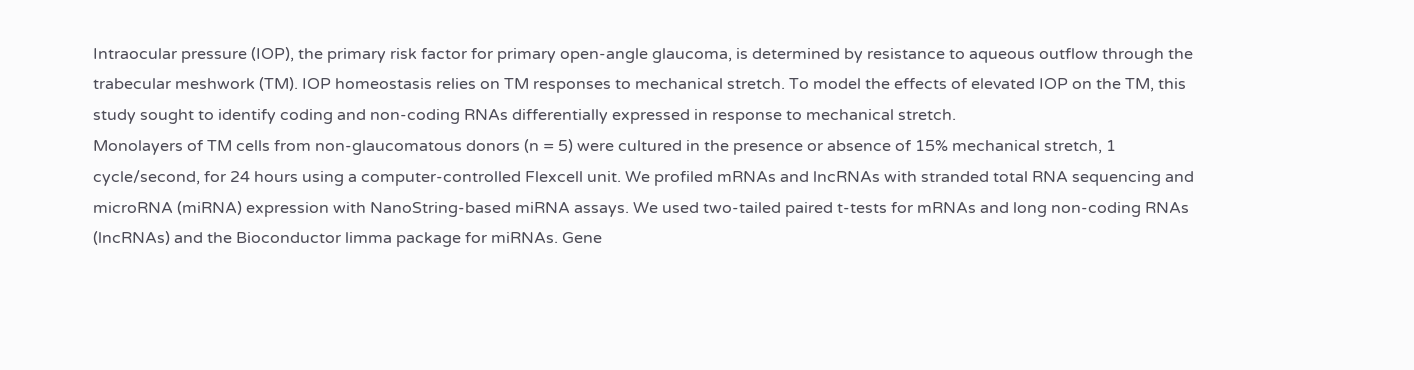Intraocular pressure (IOP), the primary risk factor for primary open-angle glaucoma, is determined by resistance to aqueous outflow through the trabecular meshwork (TM). IOP homeostasis relies on TM responses to mechanical stretch. To model the effects of elevated IOP on the TM, this study sought to identify coding and non-coding RNAs differentially expressed in response to mechanical stretch.
Monolayers of TM cells from non-glaucomatous donors (n = 5) were cultured in the presence or absence of 15% mechanical stretch, 1 cycle/second, for 24 hours using a computer-controlled Flexcell unit. We profiled mRNAs and lncRNAs with stranded total RNA sequencing and microRNA (miRNA) expression with NanoString-based miRNA assays. We used two-tailed paired t-tests for mRNAs and long non-coding RNAs (lncRNAs) and the Bioconductor limma package for miRNAs. Gene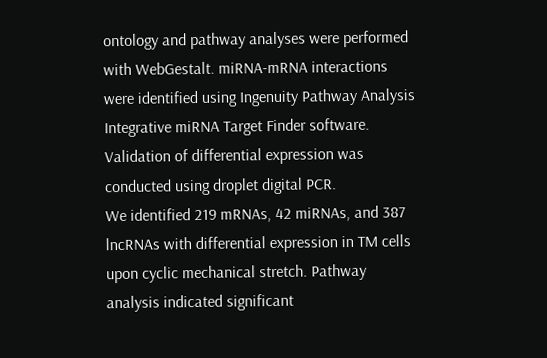ontology and pathway analyses were performed with WebGestalt. miRNA-mRNA interactions were identified using Ingenuity Pathway Analysis Integrative miRNA Target Finder software. Validation of differential expression was conducted using droplet digital PCR.
We identified 219 mRNAs, 42 miRNAs, and 387 lncRNAs with differential expression in TM cells upon cyclic mechanical stretch. Pathway analysis indicated significant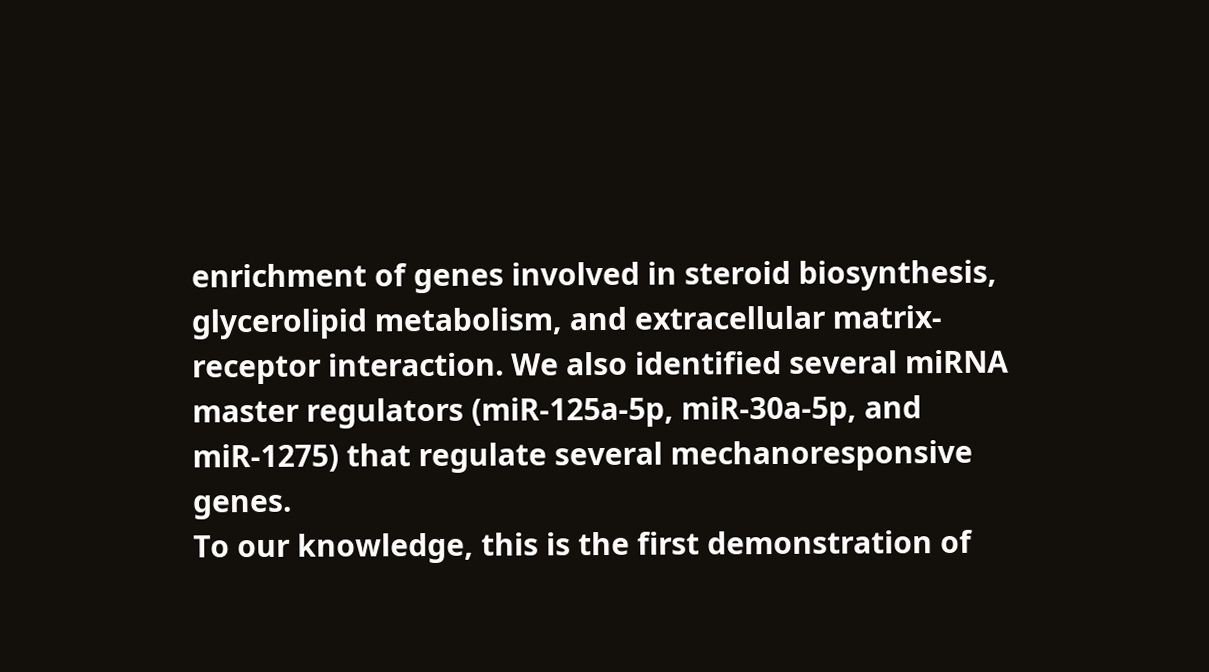enrichment of genes involved in steroid biosynthesis, glycerolipid metabolism, and extracellular matrix-receptor interaction. We also identified several miRNA master regulators (miR-125a-5p, miR-30a-5p, and miR-1275) that regulate several mechanoresponsive genes.
To our knowledge, this is the first demonstration of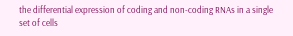the differential expression of coding and non-coding RNAs in a single set of cells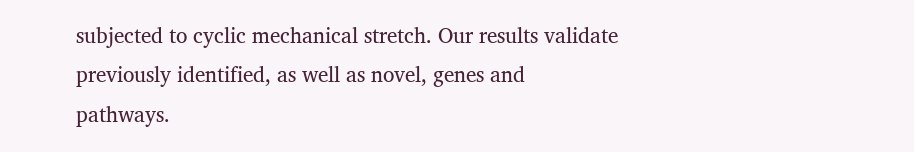subjected to cyclic mechanical stretch. Our results validate previously identified, as well as novel, genes and pathways.